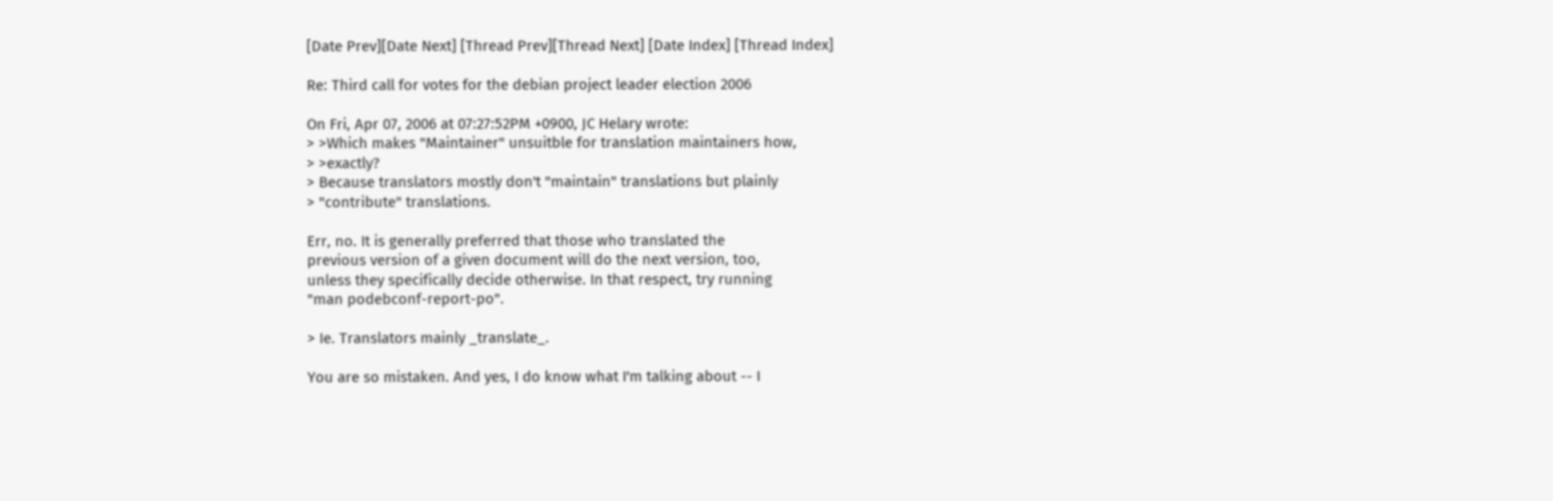[Date Prev][Date Next] [Thread Prev][Thread Next] [Date Index] [Thread Index]

Re: Third call for votes for the debian project leader election 2006

On Fri, Apr 07, 2006 at 07:27:52PM +0900, JC Helary wrote:
> >Which makes "Maintainer" unsuitble for translation maintainers how,
> >exactly?
> Because translators mostly don't "maintain" translations but plainly
> "contribute" translations.

Err, no. It is generally preferred that those who translated the
previous version of a given document will do the next version, too,
unless they specifically decide otherwise. In that respect, try running
"man podebconf-report-po".

> Ie. Translators mainly _translate_.

You are so mistaken. And yes, I do know what I'm talking about -- I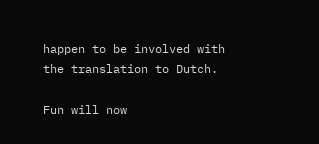happen to be involved with the translation to Dutch.

Fun will now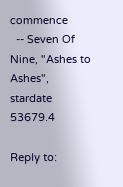commence
  -- Seven Of Nine, "Ashes to Ashes", stardate 53679.4

Reply to: